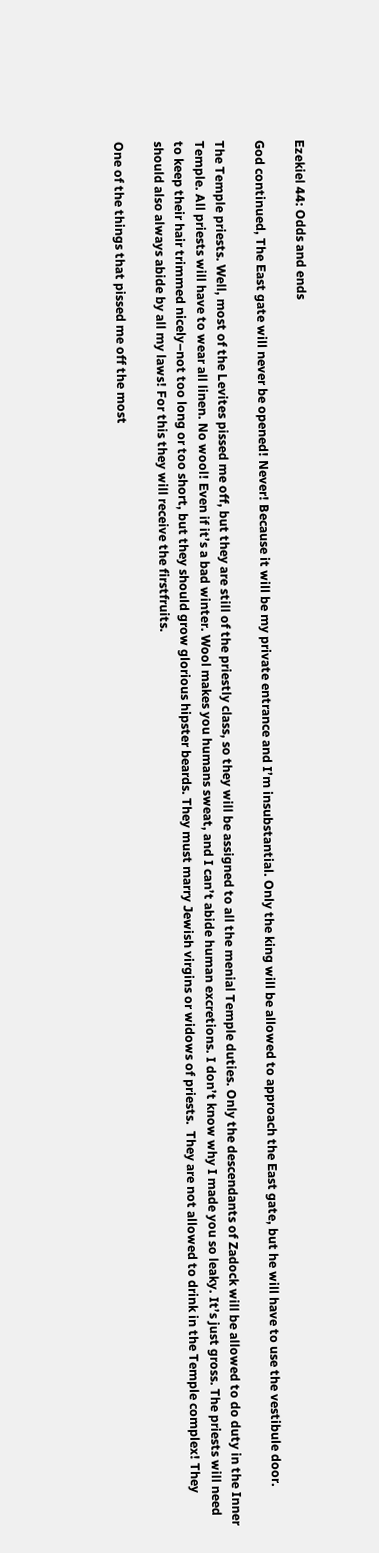Ezekiel 44: Odds and ends

God continued, The East gate will never be opened! Never! Because it will be my private entrance and I’m insubstantial. Only the king will be allowed to approach the East gate, but he will have to use the vestibule door.

The Temple priests. Well, most of the Levites pissed me off, but they are still of the priestly class, so they will be assigned to all the menial Temple duties. Only the descendants of Zadock will be allowed to do duty in the Inner Temple. All priests will have to wear all linen. No wool! Even if it’s a bad winter. Wool makes you humans sweat, and I can’t abide human excretions. I don’t know why I made you so leaky. It’s just gross. The priests will need to keep their hair trimmed nicely–not too long or too short, but they should grow glorious hipster beards. They must marry Jewish virgins or widows of priests.  They are not allowed to drink in the Temple complex! They should also always abide by all my laws! For this they will receive the firstfruits.

One of the things that pissed me off the most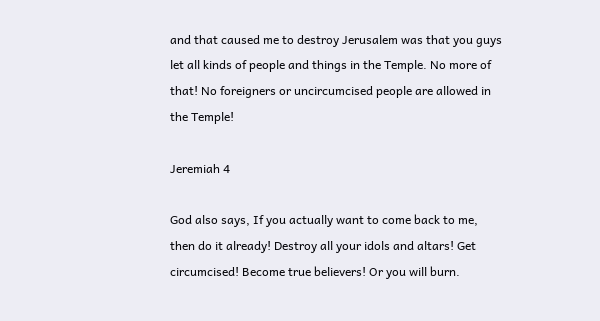and that caused me to destroy Jerusalem was that you guys let all kinds of people and things in the Temple. No more of that! No foreigners or uncircumcised people are allowed in the Temple!

Jeremiah 4

God also says, If you actually want to come back to me, then do it already! Destroy all your idols and altars! Get circumcised! Become true believers! Or you will burn.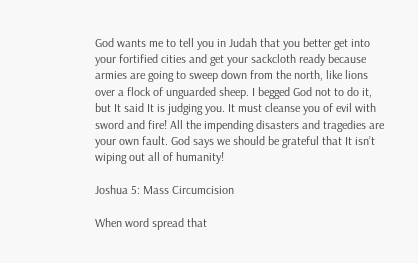God wants me to tell you in Judah that you better get into your fortified cities and get your sackcloth ready because armies are going to sweep down from the north, like lions over a flock of unguarded sheep. I begged God not to do it, but It said It is judging you. It must cleanse you of evil with sword and fire! All the impending disasters and tragedies are your own fault. God says we should be grateful that It isn’t wiping out all of humanity!

Joshua 5: Mass Circumcision

When word spread that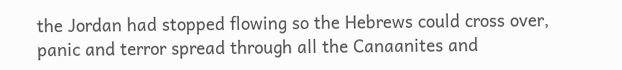the Jordan had stopped flowing so the Hebrews could cross over, panic and terror spread through all the Canaanites and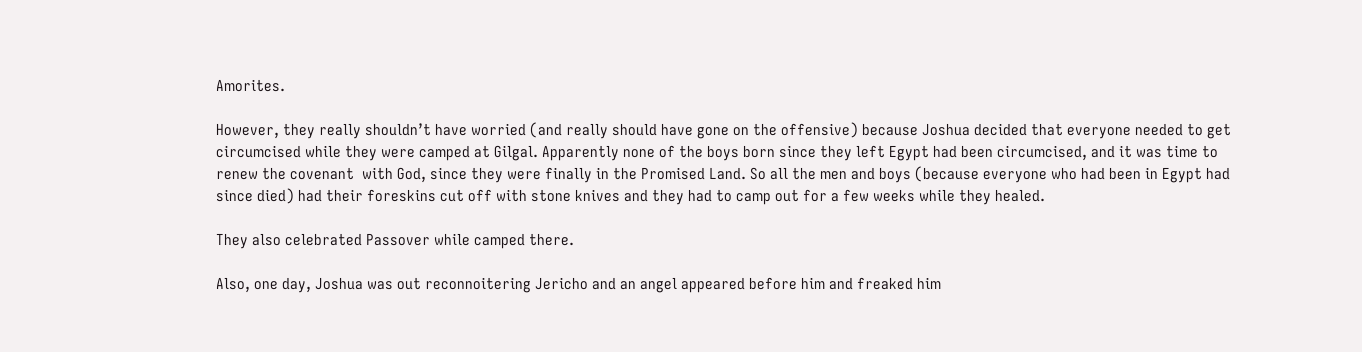Amorites.

However, they really shouldn’t have worried (and really should have gone on the offensive) because Joshua decided that everyone needed to get circumcised while they were camped at Gilgal. Apparently none of the boys born since they left Egypt had been circumcised, and it was time to renew the covenant  with God, since they were finally in the Promised Land. So all the men and boys (because everyone who had been in Egypt had since died) had their foreskins cut off with stone knives and they had to camp out for a few weeks while they healed.

They also celebrated Passover while camped there.

Also, one day, Joshua was out reconnoitering Jericho and an angel appeared before him and freaked him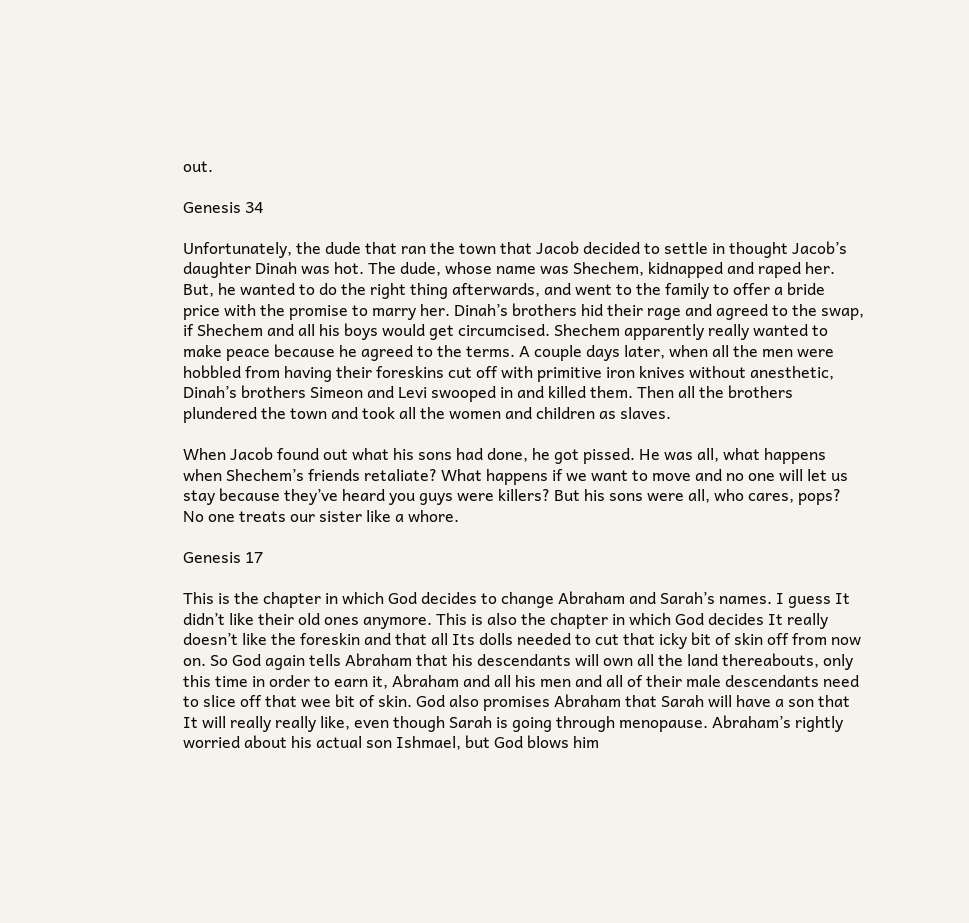out.

Genesis 34

Unfortunately, the dude that ran the town that Jacob decided to settle in thought Jacob’s daughter Dinah was hot. The dude, whose name was Shechem, kidnapped and raped her. But, he wanted to do the right thing afterwards, and went to the family to offer a bride price with the promise to marry her. Dinah’s brothers hid their rage and agreed to the swap, if Shechem and all his boys would get circumcised. Shechem apparently really wanted to make peace because he agreed to the terms. A couple days later, when all the men were hobbled from having their foreskins cut off with primitive iron knives without anesthetic, Dinah’s brothers Simeon and Levi swooped in and killed them. Then all the brothers plundered the town and took all the women and children as slaves.

When Jacob found out what his sons had done, he got pissed. He was all, what happens when Shechem’s friends retaliate? What happens if we want to move and no one will let us stay because they’ve heard you guys were killers? But his sons were all, who cares, pops? No one treats our sister like a whore.

Genesis 17

This is the chapter in which God decides to change Abraham and Sarah’s names. I guess It didn’t like their old ones anymore. This is also the chapter in which God decides It really doesn’t like the foreskin and that all Its dolls needed to cut that icky bit of skin off from now on. So God again tells Abraham that his descendants will own all the land thereabouts, only this time in order to earn it, Abraham and all his men and all of their male descendants need to slice off that wee bit of skin. God also promises Abraham that Sarah will have a son that It will really really like, even though Sarah is going through menopause. Abraham’s rightly worried about his actual son Ishmael, but God blows him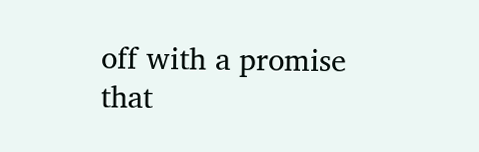off with a promise that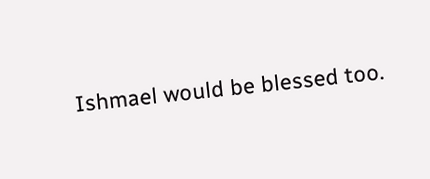Ishmael would be blessed too.